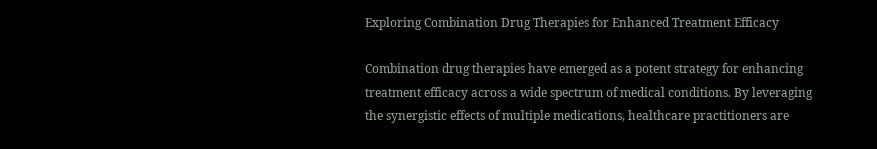Exploring Combination Drug Therapies for Enhanced Treatment Efficacy

Combination drug therapies have emerged as a potent strategy for enhancing treatment efficacy across a wide spectrum of medical conditions. By leveraging the synergistic effects of multiple medications, healthcare practitioners are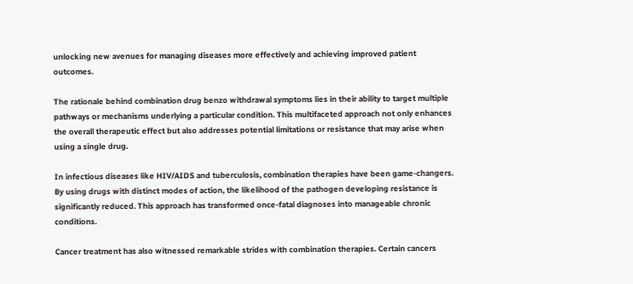unlocking new avenues for managing diseases more effectively and achieving improved patient outcomes.

The rationale behind combination drug benzo withdrawal symptoms lies in their ability to target multiple pathways or mechanisms underlying a particular condition. This multifaceted approach not only enhances the overall therapeutic effect but also addresses potential limitations or resistance that may arise when using a single drug.

In infectious diseases like HIV/AIDS and tuberculosis, combination therapies have been game-changers. By using drugs with distinct modes of action, the likelihood of the pathogen developing resistance is significantly reduced. This approach has transformed once-fatal diagnoses into manageable chronic conditions.

Cancer treatment has also witnessed remarkable strides with combination therapies. Certain cancers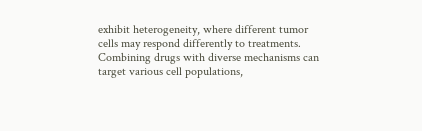exhibit heterogeneity, where different tumor cells may respond differently to treatments. Combining drugs with diverse mechanisms can target various cell populations,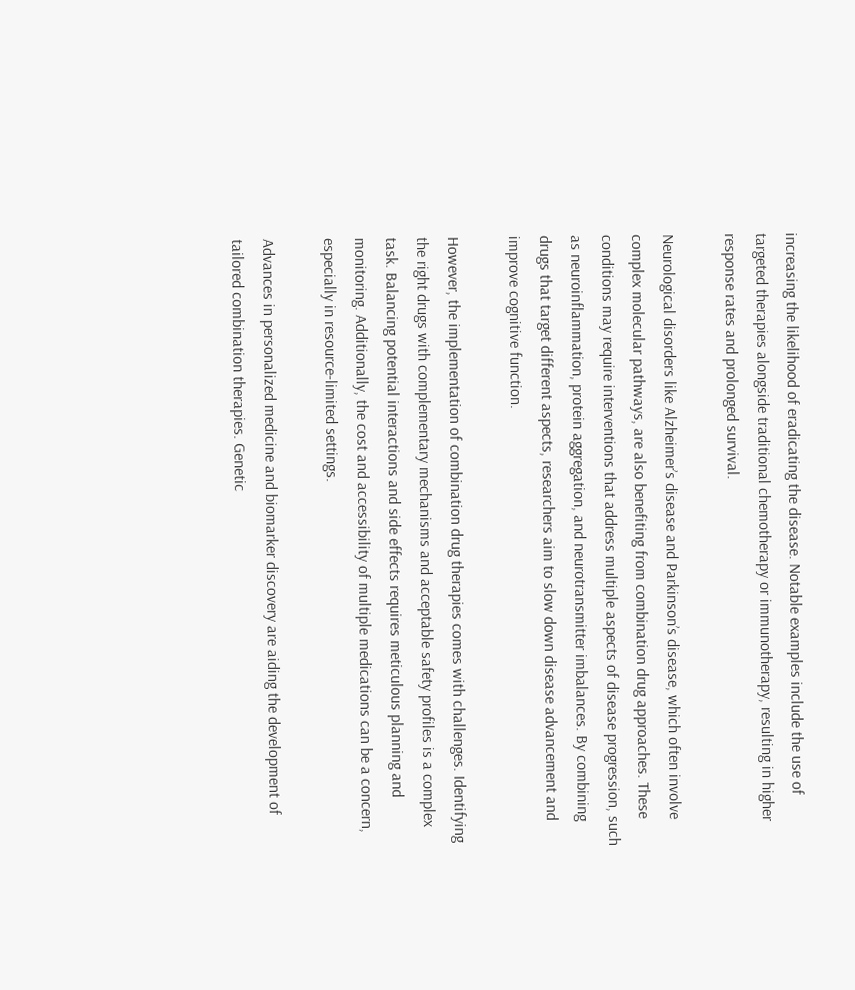increasing the likelihood of eradicating the disease. Notable examples include the use of targeted therapies alongside traditional chemotherapy or immunotherapy, resulting in higher response rates and prolonged survival.

Neurological disorders like Alzheimer’s disease and Parkinson’s disease, which often involve complex molecular pathways, are also benefiting from combination drug approaches. These conditions may require interventions that address multiple aspects of disease progression, such as neuroinflammation, protein aggregation, and neurotransmitter imbalances. By combining drugs that target different aspects, researchers aim to slow down disease advancement and improve cognitive function.

However, the implementation of combination drug therapies comes with challenges. Identifying the right drugs with complementary mechanisms and acceptable safety profiles is a complex task. Balancing potential interactions and side effects requires meticulous planning and monitoring. Additionally, the cost and accessibility of multiple medications can be a concern, especially in resource-limited settings.

Advances in personalized medicine and biomarker discovery are aiding the development of tailored combination therapies. Genetic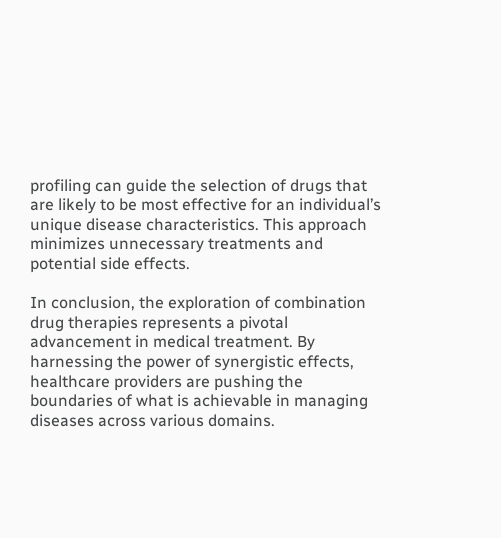profiling can guide the selection of drugs that are likely to be most effective for an individual’s unique disease characteristics. This approach minimizes unnecessary treatments and potential side effects.

In conclusion, the exploration of combination drug therapies represents a pivotal advancement in medical treatment. By harnessing the power of synergistic effects, healthcare providers are pushing the boundaries of what is achievable in managing diseases across various domains.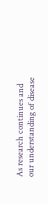As research continues and our understanding of disease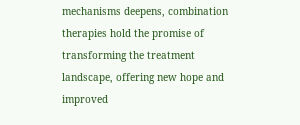mechanisms deepens, combination therapies hold the promise of transforming the treatment landscape, offering new hope and improved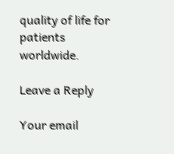quality of life for patients worldwide.

Leave a Reply

Your email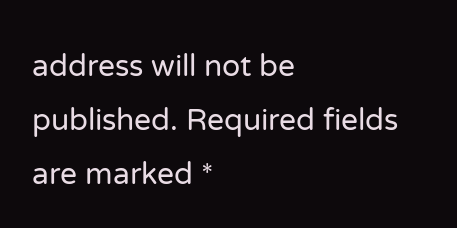address will not be published. Required fields are marked *